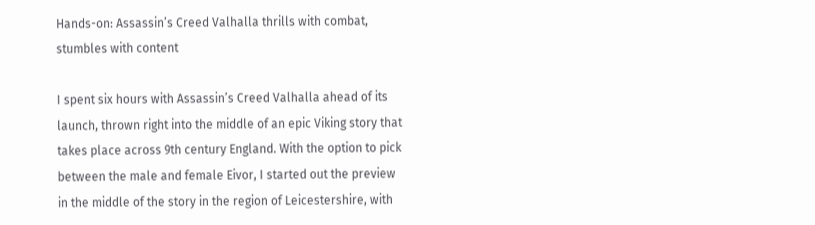Hands-on: Assassin’s Creed Valhalla thrills with combat, stumbles with content

I spent six hours with Assassin’s Creed Valhalla ahead of its launch, thrown right into the middle of an epic Viking story that takes place across 9th century England. With the option to pick between the male and female Eivor, I started out the preview in the middle of the story in the region of Leicestershire, with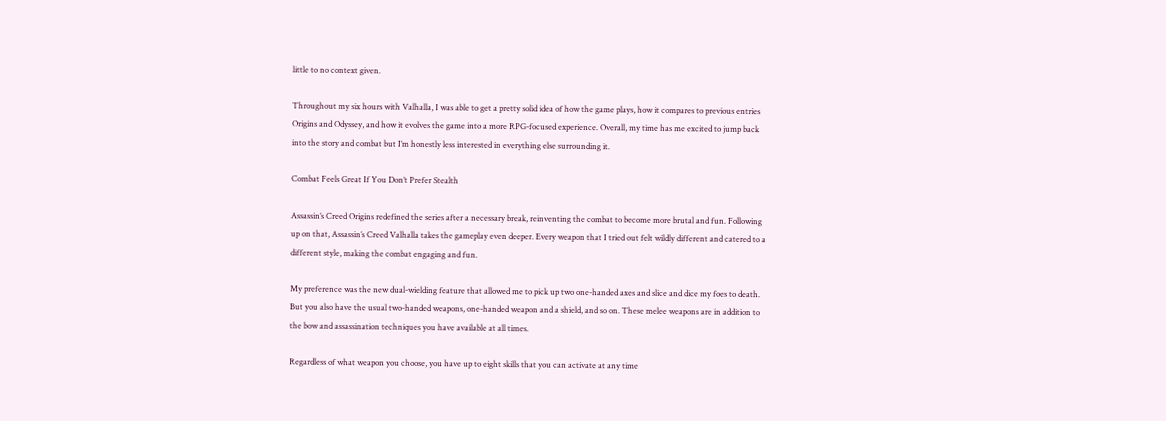little to no context given.

Throughout my six hours with Valhalla, I was able to get a pretty solid idea of how the game plays, how it compares to previous entries Origins and Odyssey, and how it evolves the game into a more RPG-focused experience. Overall, my time has me excited to jump back into the story and combat but I’m honestly less interested in everything else surrounding it.

Combat Feels Great If You Don’t Prefer Stealth

Assassin’s Creed Origins redefined the series after a necessary break, reinventing the combat to become more brutal and fun. Following up on that, Assassin’s Creed Valhalla takes the gameplay even deeper. Every weapon that I tried out felt wildly different and catered to a different style, making the combat engaging and fun.

My preference was the new dual-wielding feature that allowed me to pick up two one-handed axes and slice and dice my foes to death. But you also have the usual two-handed weapons, one-handed weapon and a shield, and so on. These melee weapons are in addition to the bow and assassination techniques you have available at all times.

Regardless of what weapon you choose, you have up to eight skills that you can activate at any time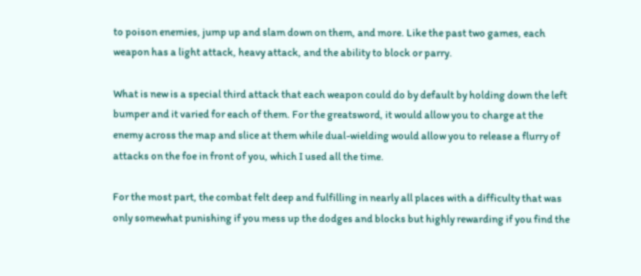to poison enemies, jump up and slam down on them, and more. Like the past two games, each weapon has a light attack, heavy attack, and the ability to block or parry.

What is new is a special third attack that each weapon could do by default by holding down the left bumper and it varied for each of them. For the greatsword, it would allow you to charge at the enemy across the map and slice at them while dual-wielding would allow you to release a flurry of attacks on the foe in front of you, which I used all the time.

For the most part, the combat felt deep and fulfilling in nearly all places with a difficulty that was only somewhat punishing if you mess up the dodges and blocks but highly rewarding if you find the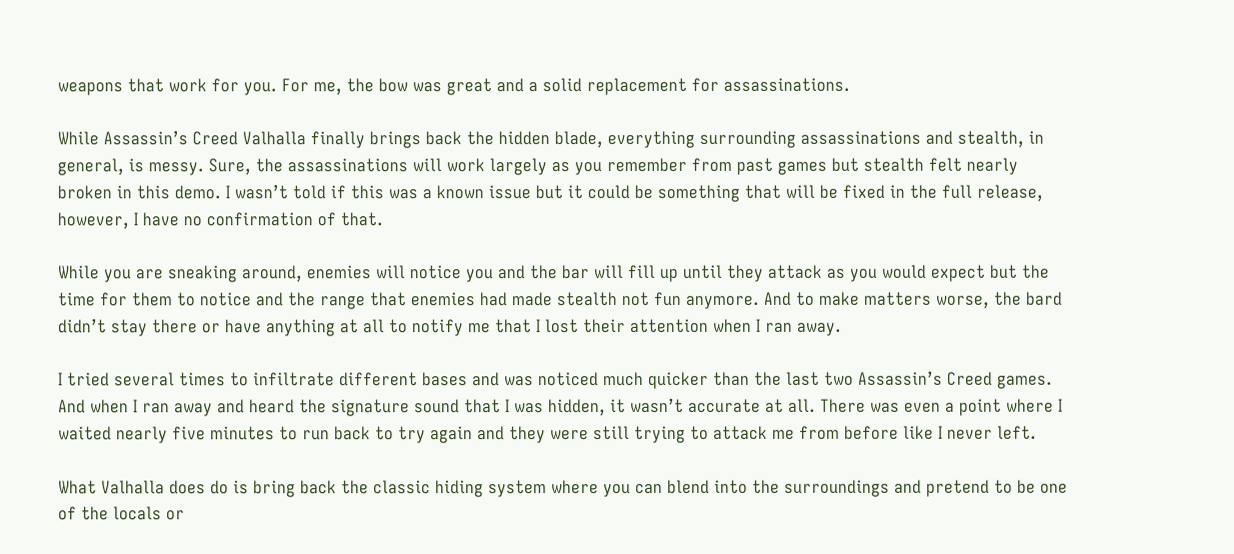weapons that work for you. For me, the bow was great and a solid replacement for assassinations.

While Assassin’s Creed Valhalla finally brings back the hidden blade, everything surrounding assassinations and stealth, in general, is messy. Sure, the assassinations will work largely as you remember from past games but stealth felt nearly broken in this demo. I wasn’t told if this was a known issue but it could be something that will be fixed in the full release, however, I have no confirmation of that.

While you are sneaking around, enemies will notice you and the bar will fill up until they attack as you would expect but the time for them to notice and the range that enemies had made stealth not fun anymore. And to make matters worse, the bard didn’t stay there or have anything at all to notify me that I lost their attention when I ran away.

I tried several times to infiltrate different bases and was noticed much quicker than the last two Assassin’s Creed games. And when I ran away and heard the signature sound that I was hidden, it wasn’t accurate at all. There was even a point where I waited nearly five minutes to run back to try again and they were still trying to attack me from before like I never left.

What Valhalla does do is bring back the classic hiding system where you can blend into the surroundings and pretend to be one of the locals or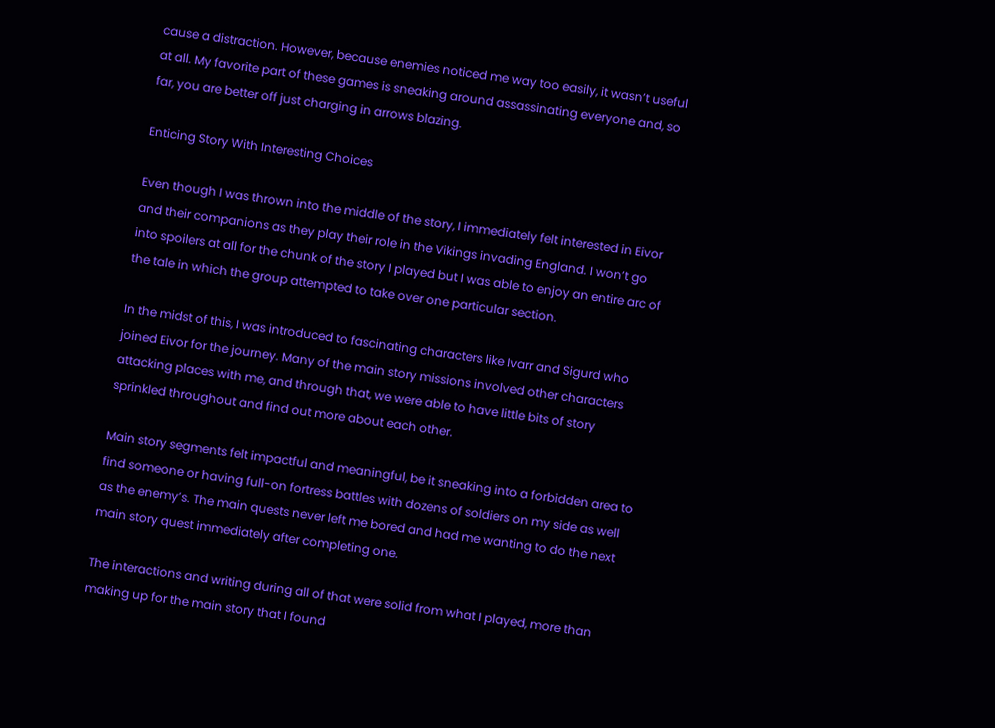cause a distraction. However, because enemies noticed me way too easily, it wasn’t useful at all. My favorite part of these games is sneaking around assassinating everyone and, so far, you are better off just charging in arrows blazing.

Enticing Story With Interesting Choices

Even though I was thrown into the middle of the story, I immediately felt interested in Eivor and their companions as they play their role in the Vikings invading England. I won’t go into spoilers at all for the chunk of the story I played but I was able to enjoy an entire arc of the tale in which the group attempted to take over one particular section.

In the midst of this, I was introduced to fascinating characters like Ivarr and Sigurd who joined Eivor for the journey. Many of the main story missions involved other characters attacking places with me, and through that, we were able to have little bits of story sprinkled throughout and find out more about each other.

Main story segments felt impactful and meaningful, be it sneaking into a forbidden area to find someone or having full-on fortress battles with dozens of soldiers on my side as well as the enemy’s. The main quests never left me bored and had me wanting to do the next main story quest immediately after completing one.

The interactions and writing during all of that were solid from what I played, more than making up for the main story that I found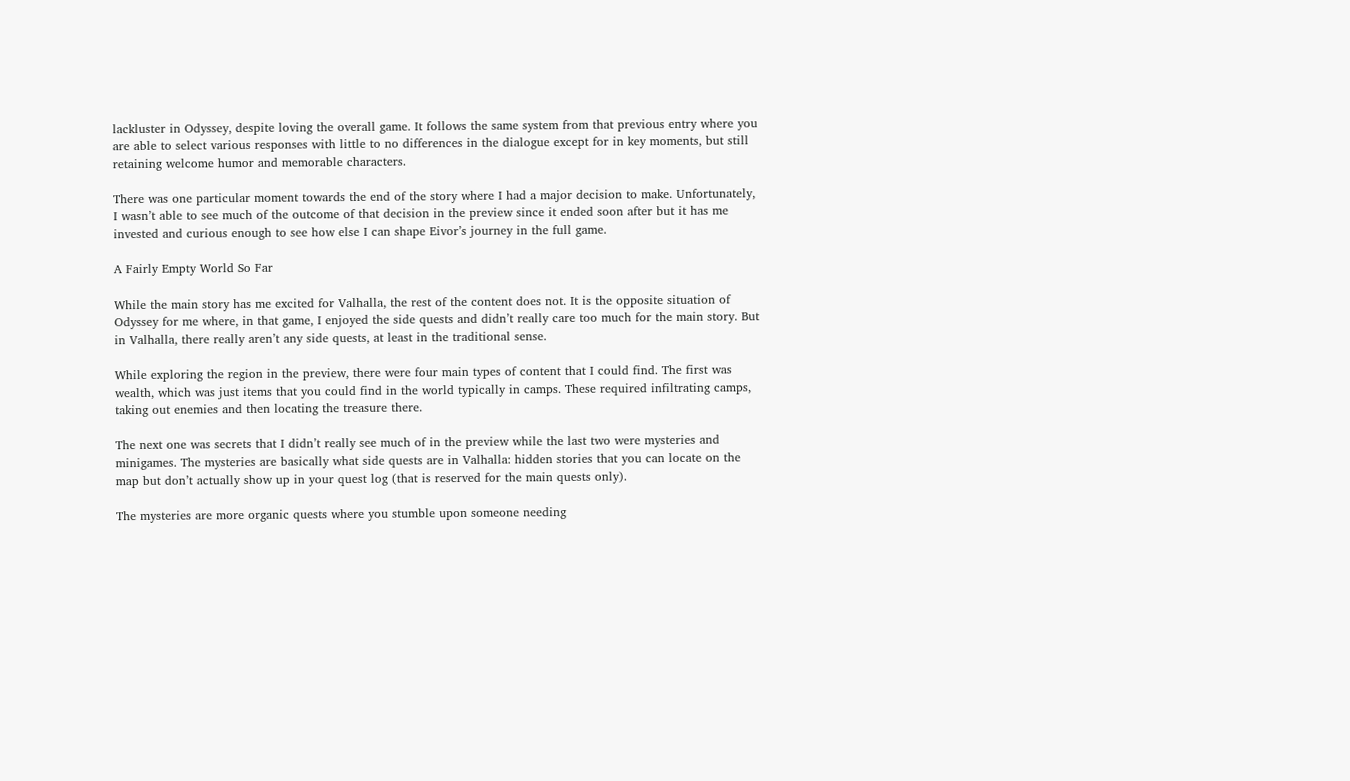lackluster in Odyssey, despite loving the overall game. It follows the same system from that previous entry where you are able to select various responses with little to no differences in the dialogue except for in key moments, but still retaining welcome humor and memorable characters.

There was one particular moment towards the end of the story where I had a major decision to make. Unfortunately, I wasn’t able to see much of the outcome of that decision in the preview since it ended soon after but it has me invested and curious enough to see how else I can shape Eivor’s journey in the full game.

A Fairly Empty World So Far

While the main story has me excited for Valhalla, the rest of the content does not. It is the opposite situation of Odyssey for me where, in that game, I enjoyed the side quests and didn’t really care too much for the main story. But in Valhalla, there really aren’t any side quests, at least in the traditional sense.

While exploring the region in the preview, there were four main types of content that I could find. The first was wealth, which was just items that you could find in the world typically in camps. These required infiltrating camps, taking out enemies and then locating the treasure there.

The next one was secrets that I didn’t really see much of in the preview while the last two were mysteries and minigames. The mysteries are basically what side quests are in Valhalla: hidden stories that you can locate on the map but don’t actually show up in your quest log (that is reserved for the main quests only).

The mysteries are more organic quests where you stumble upon someone needing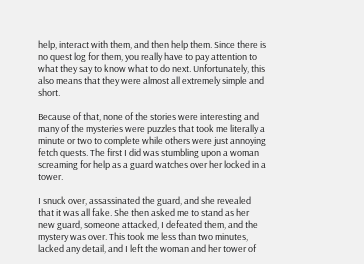help, interact with them, and then help them. Since there is no quest log for them, you really have to pay attention to what they say to know what to do next. Unfortunately, this also means that they were almost all extremely simple and short.

Because of that, none of the stories were interesting and many of the mysteries were puzzles that took me literally a minute or two to complete while others were just annoying fetch quests. The first I did was stumbling upon a woman screaming for help as a guard watches over her locked in a tower.

I snuck over, assassinated the guard, and she revealed that it was all fake. She then asked me to stand as her new guard, someone attacked, I defeated them, and the mystery was over. This took me less than two minutes, lacked any detail, and I left the woman and her tower of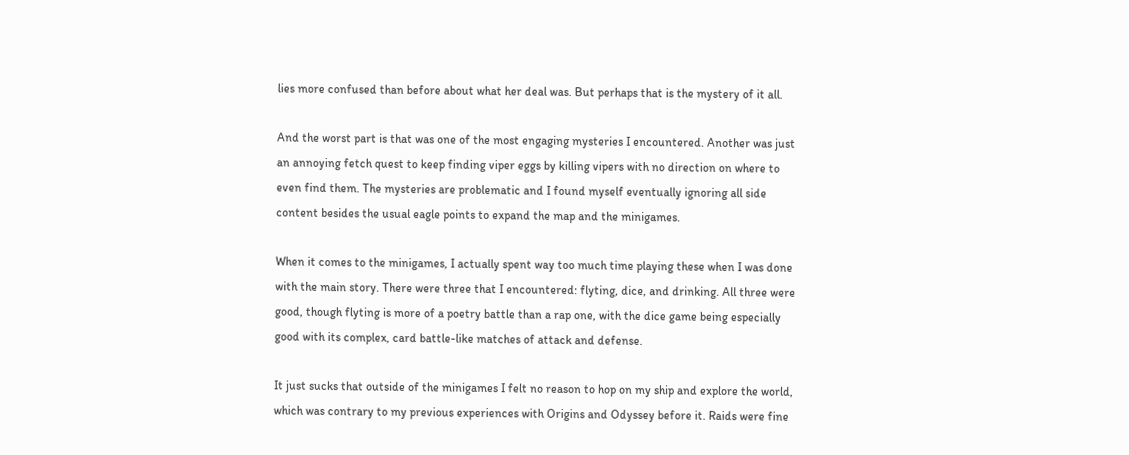lies more confused than before about what her deal was. But perhaps that is the mystery of it all.

And the worst part is that was one of the most engaging mysteries I encountered. Another was just an annoying fetch quest to keep finding viper eggs by killing vipers with no direction on where to even find them. The mysteries are problematic and I found myself eventually ignoring all side content besides the usual eagle points to expand the map and the minigames.

When it comes to the minigames, I actually spent way too much time playing these when I was done with the main story. There were three that I encountered: flyting, dice, and drinking. All three were good, though flyting is more of a poetry battle than a rap one, with the dice game being especially good with its complex, card battle-like matches of attack and defense.

It just sucks that outside of the minigames I felt no reason to hop on my ship and explore the world, which was contrary to my previous experiences with Origins and Odyssey before it. Raids were fine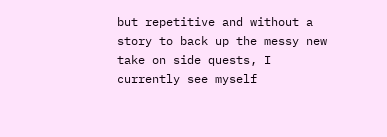but repetitive and without a story to back up the messy new take on side quests, I currently see myself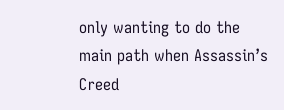only wanting to do the main path when Assassin’s Creed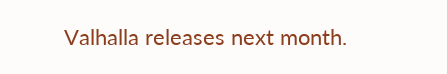Valhalla releases next month.